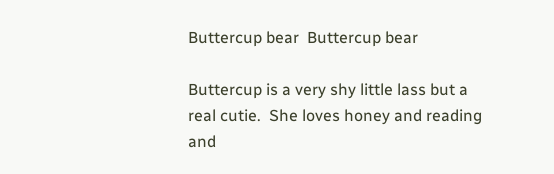Buttercup bear  Buttercup bear

Buttercup is a very shy little lass but a real cutie.  She loves honey and reading and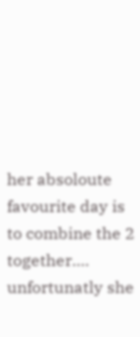her absoloute favourite day is to combine the 2 together…. unfortunatly she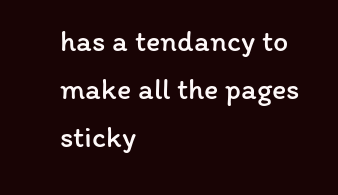has a tendancy to make all the pages sticky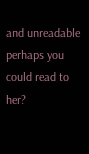and unreadable perhaps you could read to her?